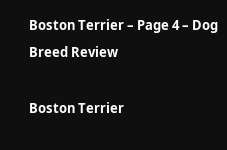Boston Terrier – Page 4 – Dog Breed Review

Boston Terrier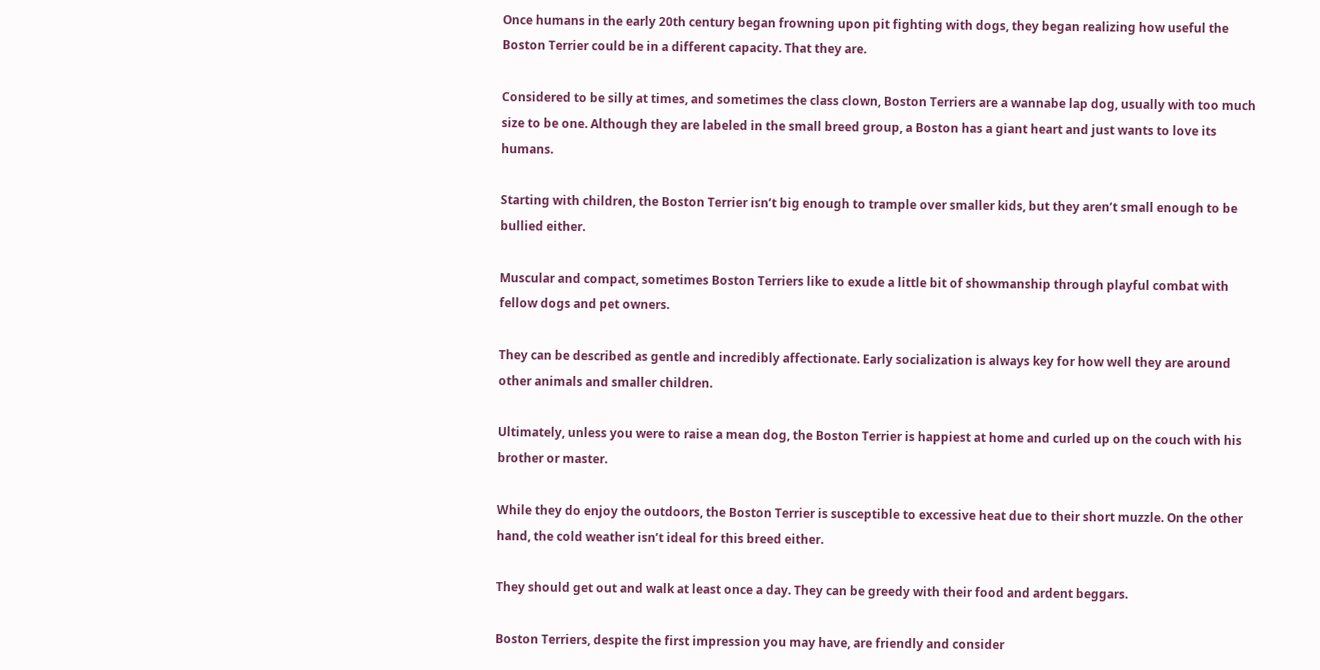Once humans in the early 20th century began frowning upon pit fighting with dogs, they began realizing how useful the Boston Terrier could be in a different capacity. That they are.

Considered to be silly at times, and sometimes the class clown, Boston Terriers are a wannabe lap dog, usually with too much size to be one. Although they are labeled in the small breed group, a Boston has a giant heart and just wants to love its humans.

Starting with children, the Boston Terrier isn’t big enough to trample over smaller kids, but they aren’t small enough to be bullied either.

Muscular and compact, sometimes Boston Terriers like to exude a little bit of showmanship through playful combat with fellow dogs and pet owners.

They can be described as gentle and incredibly affectionate. Early socialization is always key for how well they are around other animals and smaller children.

Ultimately, unless you were to raise a mean dog, the Boston Terrier is happiest at home and curled up on the couch with his brother or master.

While they do enjoy the outdoors, the Boston Terrier is susceptible to excessive heat due to their short muzzle. On the other hand, the cold weather isn’t ideal for this breed either.

They should get out and walk at least once a day. They can be greedy with their food and ardent beggars.

Boston Terriers, despite the first impression you may have, are friendly and consider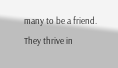many to be a friend. They thrive in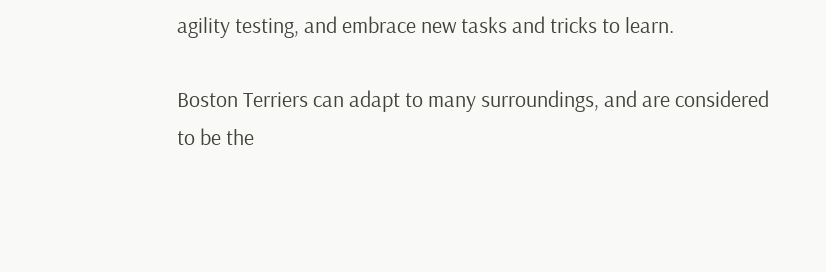agility testing, and embrace new tasks and tricks to learn.

Boston Terriers can adapt to many surroundings, and are considered to be the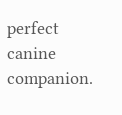perfect canine companion.